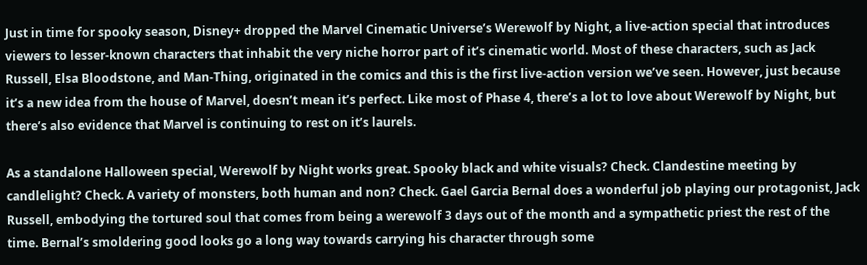Just in time for spooky season, Disney+ dropped the Marvel Cinematic Universe’s Werewolf by Night, a live-action special that introduces viewers to lesser-known characters that inhabit the very niche horror part of it’s cinematic world. Most of these characters, such as Jack Russell, Elsa Bloodstone, and Man-Thing, originated in the comics and this is the first live-action version we’ve seen. However, just because it’s a new idea from the house of Marvel, doesn’t mean it’s perfect. Like most of Phase 4, there’s a lot to love about Werewolf by Night, but there’s also evidence that Marvel is continuing to rest on it’s laurels.

As a standalone Halloween special, Werewolf by Night works great. Spooky black and white visuals? Check. Clandestine meeting by candlelight? Check. A variety of monsters, both human and non? Check. Gael Garcia Bernal does a wonderful job playing our protagonist, Jack Russell, embodying the tortured soul that comes from being a werewolf 3 days out of the month and a sympathetic priest the rest of the time. Bernal’s smoldering good looks go a long way towards carrying his character through some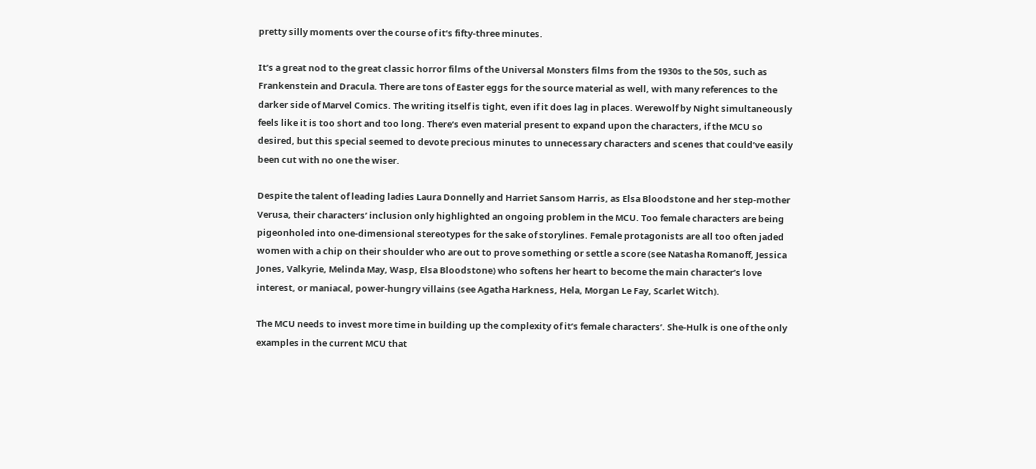pretty silly moments over the course of it’s fifty-three minutes.

It’s a great nod to the great classic horror films of the Universal Monsters films from the 1930s to the 50s, such as Frankenstein and Dracula. There are tons of Easter eggs for the source material as well, with many references to the darker side of Marvel Comics. The writing itself is tight, even if it does lag in places. Werewolf by Night simultaneously feels like it is too short and too long. There’s even material present to expand upon the characters, if the MCU so desired, but this special seemed to devote precious minutes to unnecessary characters and scenes that could’ve easily been cut with no one the wiser.

Despite the talent of leading ladies Laura Donnelly and Harriet Sansom Harris, as Elsa Bloodstone and her step-mother Verusa, their characters’ inclusion only highlighted an ongoing problem in the MCU. Too female characters are being pigeonholed into one-dimensional stereotypes for the sake of storylines. Female protagonists are all too often jaded women with a chip on their shoulder who are out to prove something or settle a score (see Natasha Romanoff, Jessica Jones, Valkyrie, Melinda May, Wasp, Elsa Bloodstone) who softens her heart to become the main character’s love interest, or maniacal, power-hungry villains (see Agatha Harkness, Hela, Morgan Le Fay, Scarlet Witch).

The MCU needs to invest more time in building up the complexity of it’s female characters’. She-Hulk is one of the only examples in the current MCU that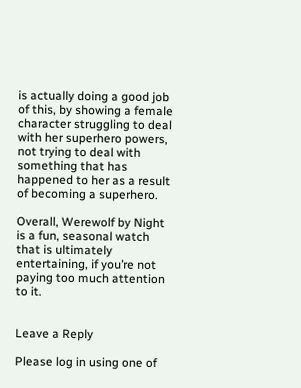is actually doing a good job of this, by showing a female character struggling to deal with her superhero powers, not trying to deal with something that has happened to her as a result of becoming a superhero.

Overall, Werewolf by Night is a fun, seasonal watch that is ultimately entertaining, if you’re not paying too much attention to it.


Leave a Reply

Please log in using one of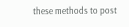these methods to post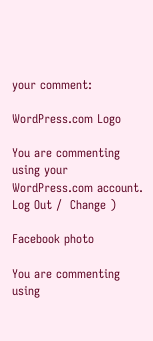your comment:

WordPress.com Logo

You are commenting using your WordPress.com account. Log Out /  Change )

Facebook photo

You are commenting using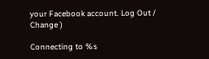your Facebook account. Log Out /  Change )

Connecting to %s